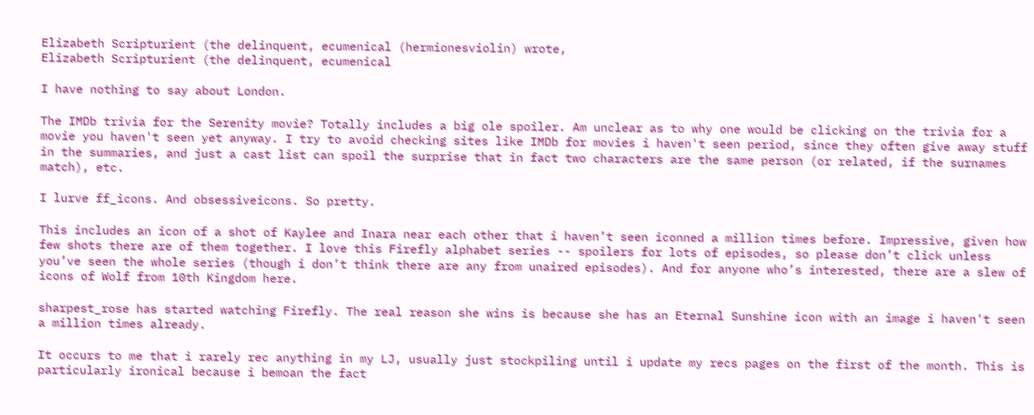Elizabeth Scripturient (the delinquent, ecumenical (hermionesviolin) wrote,
Elizabeth Scripturient (the delinquent, ecumenical

I have nothing to say about London.

The IMDb trivia for the Serenity movie? Totally includes a big ole spoiler. Am unclear as to why one would be clicking on the trivia for a movie you haven't seen yet anyway. I try to avoid checking sites like IMDb for movies i haven't seen period, since they often give away stuff in the summaries, and just a cast list can spoil the surprise that in fact two characters are the same person (or related, if the surnames match), etc.

I lurve ff_icons. And obsessiveicons. So pretty.

This includes an icon of a shot of Kaylee and Inara near each other that i haven’t seen iconned a million times before. Impressive, given how few shots there are of them together. I love this Firefly alphabet series -- spoilers for lots of episodes, so please don’t click unless you’ve seen the whole series (though i don’t think there are any from unaired episodes). And for anyone who’s interested, there are a slew of icons of Wolf from 10th Kingdom here.

sharpest_rose has started watching Firefly. The real reason she wins is because she has an Eternal Sunshine icon with an image i haven't seen a million times already.

It occurs to me that i rarely rec anything in my LJ, usually just stockpiling until i update my recs pages on the first of the month. This is particularly ironical because i bemoan the fact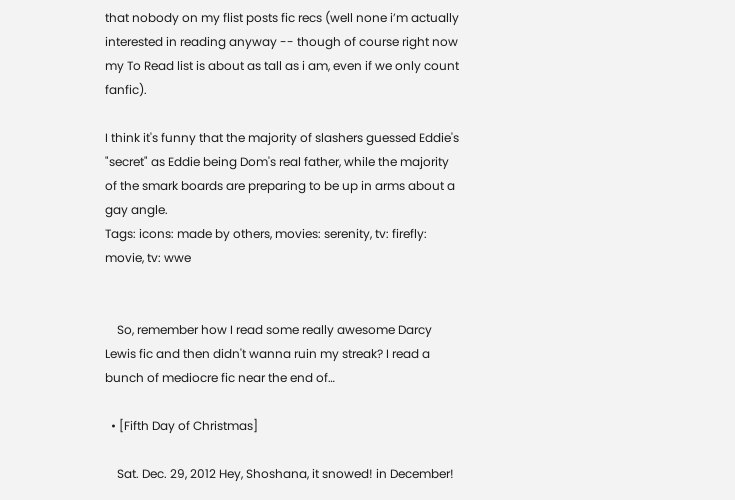that nobody on my flist posts fic recs (well none i’m actually interested in reading anyway -- though of course right now my To Read list is about as tall as i am, even if we only count fanfic).

I think it's funny that the majority of slashers guessed Eddie's "secret" as Eddie being Dom's real father, while the majority of the smark boards are preparing to be up in arms about a gay angle.
Tags: icons: made by others, movies: serenity, tv: firefly: movie, tv: wwe


    So, remember how I read some really awesome Darcy Lewis fic and then didn't wanna ruin my streak? I read a bunch of mediocre fic near the end of…

  • [Fifth Day of Christmas]

    Sat. Dec. 29, 2012 Hey, Shoshana, it snowed! in December!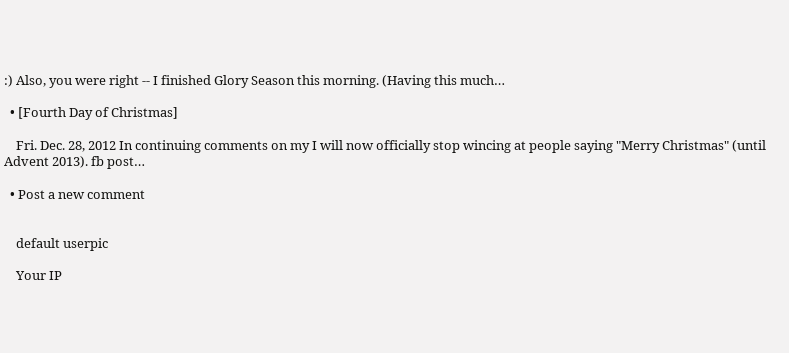:) Also, you were right -- I finished Glory Season this morning. (Having this much…

  • [Fourth Day of Christmas]

    Fri. Dec. 28, 2012 In continuing comments on my I will now officially stop wincing at people saying "Merry Christmas" (until Advent 2013). fb post…

  • Post a new comment


    default userpic

    Your IP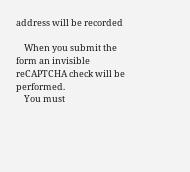address will be recorded

    When you submit the form an invisible reCAPTCHA check will be performed.
    You must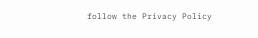follow the Privacy Policy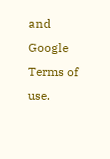and Google Terms of use.